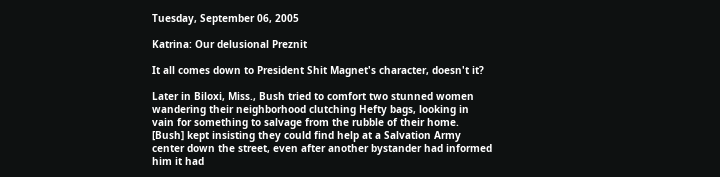Tuesday, September 06, 2005

Katrina: Our delusional Preznit

It all comes down to President Shit Magnet's character, doesn't it?

Later in Biloxi, Miss., Bush tried to comfort two stunned women wandering their neighborhood clutching Hefty bags, looking in vain for something to salvage from the rubble of their home. [Bush] kept insisting they could find help at a Salvation Army center down the street, even after another bystander had informed him it had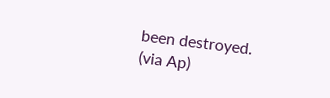been destroyed.
(via Ap)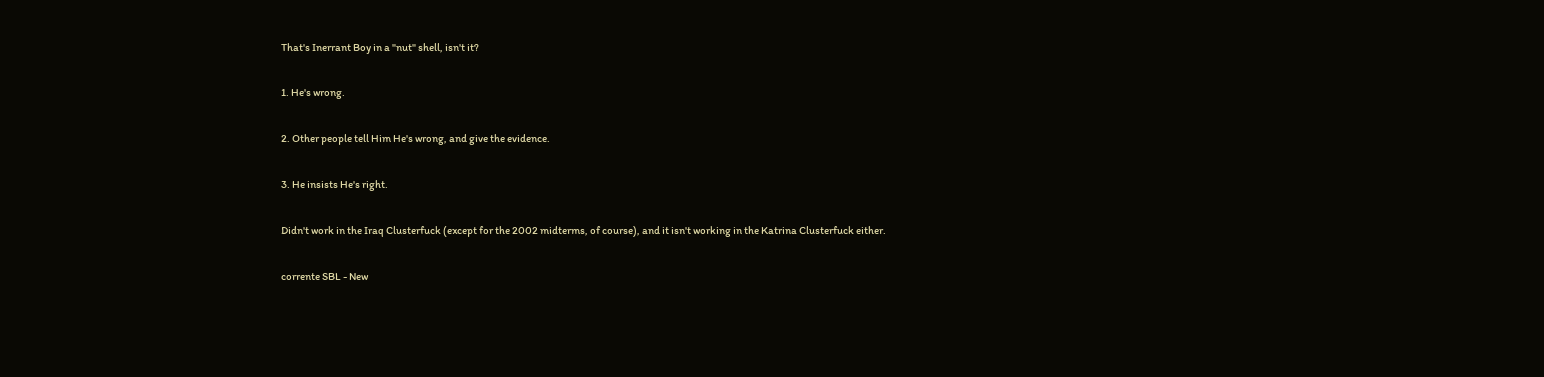That's Inerrant Boy in a "nut" shell, isn't it?

1. He's wrong.

2. Other people tell Him He's wrong, and give the evidence.

3. He insists He's right.

Didn't work in the Iraq Clusterfuck (except for the 2002 midterms, of course), and it isn't working in the Katrina Clusterfuck either.

corrente SBL - New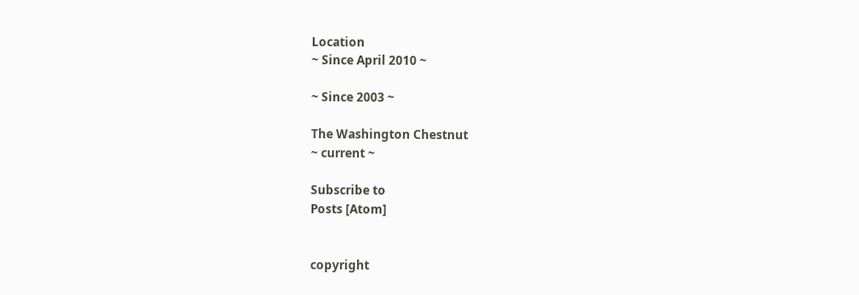Location
~ Since April 2010 ~

~ Since 2003 ~

The Washington Chestnut
~ current ~

Subscribe to
Posts [Atom]


copyright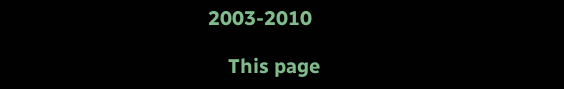2003-2010

    This page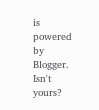is powered by Blogger. Isn't yours?